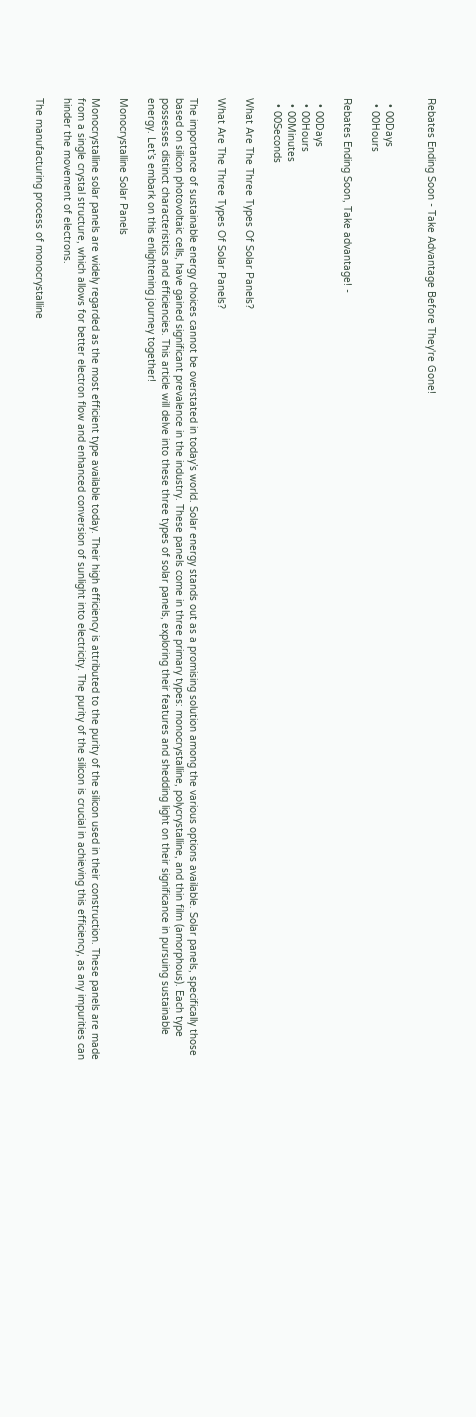Rebates Ending Soon - Take Advantage Before They're Gone!


  • 00Days
  • 00Hours

Rebates Ending Soon, Take advantage! -

  • 00Days
  • 00Hours
  • 00Minutes
  • 00Seconds

What Are The Three Types Of Solar Panels?

What Are The Three Types Of Solar Panels?

The importance of sustainable energy choices cannot be overstated in today’s world. Solar energy stands out as a promising solution among the various options available. Solar panels, specifically those based on silicon photovoltaic cells, have gained significant prevalence in the industry. These panels come in three primary types: monocrystalline, polycrystalline, and thin film (amorphous). Each type possesses distinct characteristics and efficiencies. This article will delve into these three types of solar panels, exploring their features and shedding light on their significance in pursuing sustainable energy. Let’s embark on this enlightening journey together!

Monocrystalline Solar Panels

Monocrystalline solar panels are widely regarded as the most efficient type available today. Their high efficiency is attributed to the purity of the silicon used in their construction. These panels are made from a single crystal structure, which allows for better electron flow and enhanced conversion of sunlight into electricity. The purity of the silicon is crucial in achieving this efficiency, as any impurities can hinder the movement of electrons.

The manufacturing process of monocrystalline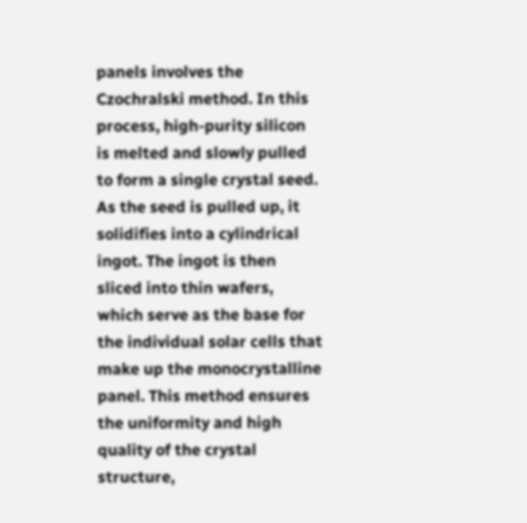panels involves the Czochralski method. In this process, high-purity silicon is melted and slowly pulled to form a single crystal seed. As the seed is pulled up, it solidifies into a cylindrical ingot. The ingot is then sliced into thin wafers, which serve as the base for the individual solar cells that make up the monocrystalline panel. This method ensures the uniformity and high quality of the crystal structure,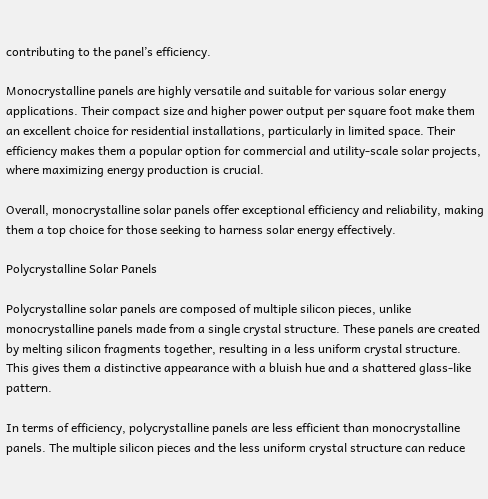contributing to the panel’s efficiency.

Monocrystalline panels are highly versatile and suitable for various solar energy applications. Their compact size and higher power output per square foot make them an excellent choice for residential installations, particularly in limited space. Their efficiency makes them a popular option for commercial and utility-scale solar projects, where maximizing energy production is crucial.

Overall, monocrystalline solar panels offer exceptional efficiency and reliability, making them a top choice for those seeking to harness solar energy effectively.

Polycrystalline Solar Panels

Polycrystalline solar panels are composed of multiple silicon pieces, unlike monocrystalline panels made from a single crystal structure. These panels are created by melting silicon fragments together, resulting in a less uniform crystal structure. This gives them a distinctive appearance with a bluish hue and a shattered glass-like pattern.

In terms of efficiency, polycrystalline panels are less efficient than monocrystalline panels. The multiple silicon pieces and the less uniform crystal structure can reduce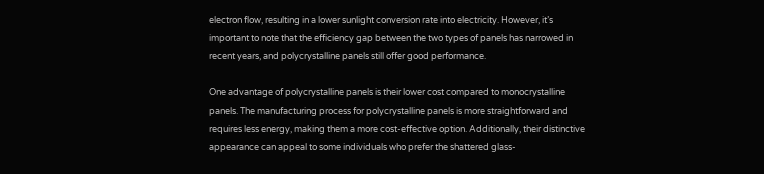electron flow, resulting in a lower sunlight conversion rate into electricity. However, it’s important to note that the efficiency gap between the two types of panels has narrowed in recent years, and polycrystalline panels still offer good performance.

One advantage of polycrystalline panels is their lower cost compared to monocrystalline panels. The manufacturing process for polycrystalline panels is more straightforward and requires less energy, making them a more cost-effective option. Additionally, their distinctive appearance can appeal to some individuals who prefer the shattered glass-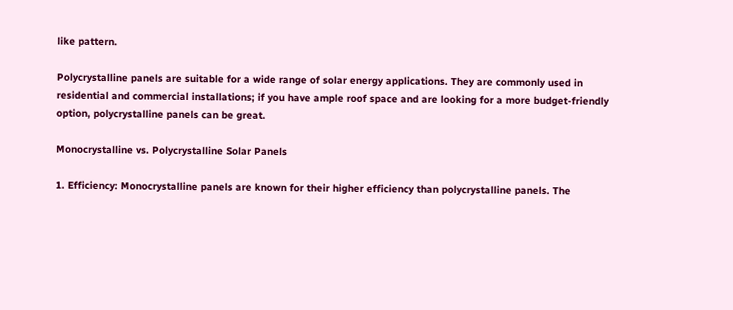like pattern.

Polycrystalline panels are suitable for a wide range of solar energy applications. They are commonly used in residential and commercial installations; if you have ample roof space and are looking for a more budget-friendly option, polycrystalline panels can be great.

Monocrystalline vs. Polycrystalline Solar Panels

1. Efficiency: Monocrystalline panels are known for their higher efficiency than polycrystalline panels. The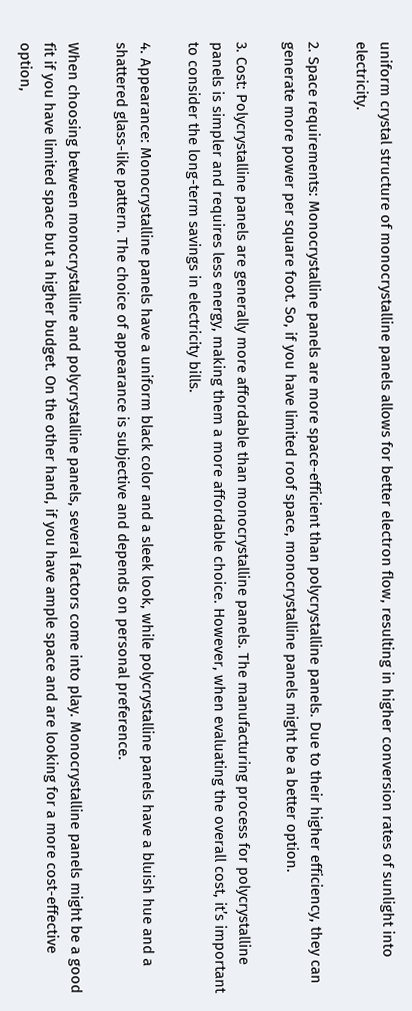uniform crystal structure of monocrystalline panels allows for better electron flow, resulting in higher conversion rates of sunlight into electricity.

2. Space requirements: Monocrystalline panels are more space-efficient than polycrystalline panels. Due to their higher efficiency, they can generate more power per square foot. So, if you have limited roof space, monocrystalline panels might be a better option.

3. Cost: Polycrystalline panels are generally more affordable than monocrystalline panels. The manufacturing process for polycrystalline panels is simpler and requires less energy, making them a more affordable choice. However, when evaluating the overall cost, it’s important to consider the long-term savings in electricity bills.

4. Appearance: Monocrystalline panels have a uniform black color and a sleek look, while polycrystalline panels have a bluish hue and a shattered glass-like pattern. The choice of appearance is subjective and depends on personal preference.

When choosing between monocrystalline and polycrystalline panels, several factors come into play. Monocrystalline panels might be a good fit if you have limited space but a higher budget. On the other hand, if you have ample space and are looking for a more cost-effective option,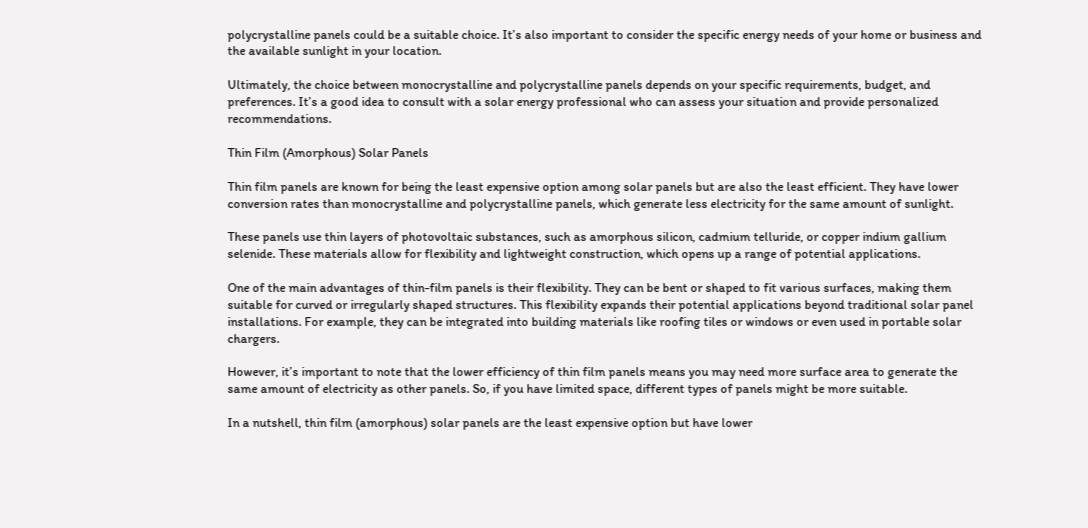polycrystalline panels could be a suitable choice. It’s also important to consider the specific energy needs of your home or business and the available sunlight in your location.

Ultimately, the choice between monocrystalline and polycrystalline panels depends on your specific requirements, budget, and preferences. It’s a good idea to consult with a solar energy professional who can assess your situation and provide personalized recommendations.

Thin Film (Amorphous) Solar Panels

Thin film panels are known for being the least expensive option among solar panels but are also the least efficient. They have lower conversion rates than monocrystalline and polycrystalline panels, which generate less electricity for the same amount of sunlight.

These panels use thin layers of photovoltaic substances, such as amorphous silicon, cadmium telluride, or copper indium gallium selenide. These materials allow for flexibility and lightweight construction, which opens up a range of potential applications.

One of the main advantages of thin-film panels is their flexibility. They can be bent or shaped to fit various surfaces, making them suitable for curved or irregularly shaped structures. This flexibility expands their potential applications beyond traditional solar panel installations. For example, they can be integrated into building materials like roofing tiles or windows or even used in portable solar chargers.

However, it’s important to note that the lower efficiency of thin film panels means you may need more surface area to generate the same amount of electricity as other panels. So, if you have limited space, different types of panels might be more suitable.

In a nutshell, thin film (amorphous) solar panels are the least expensive option but have lower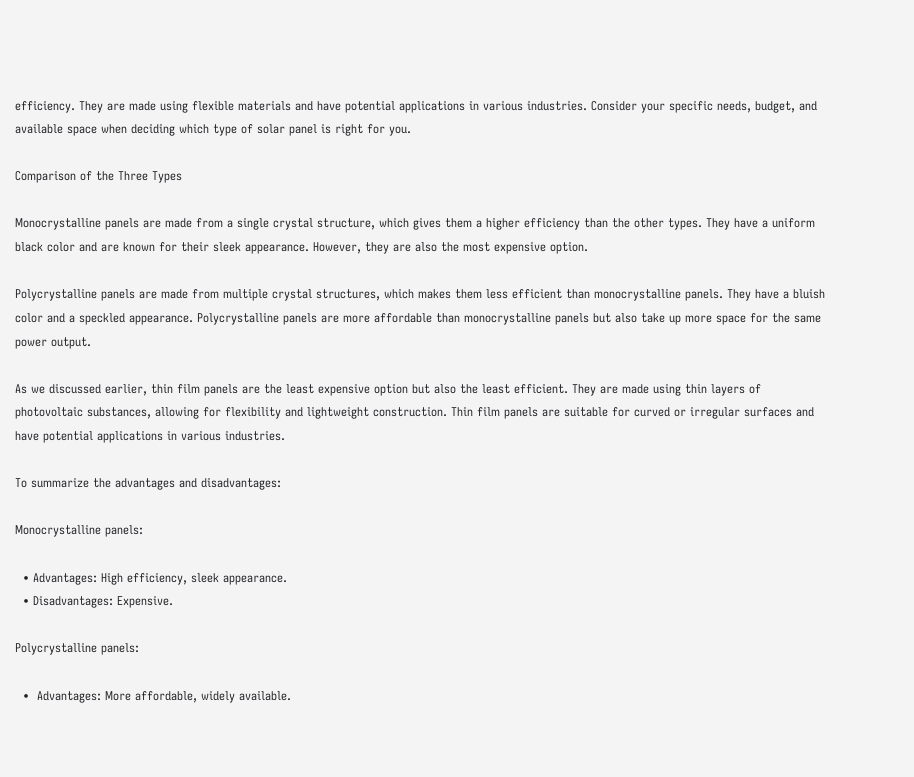efficiency. They are made using flexible materials and have potential applications in various industries. Consider your specific needs, budget, and available space when deciding which type of solar panel is right for you.

Comparison of the Three Types

Monocrystalline panels are made from a single crystal structure, which gives them a higher efficiency than the other types. They have a uniform black color and are known for their sleek appearance. However, they are also the most expensive option.

Polycrystalline panels are made from multiple crystal structures, which makes them less efficient than monocrystalline panels. They have a bluish color and a speckled appearance. Polycrystalline panels are more affordable than monocrystalline panels but also take up more space for the same power output.

As we discussed earlier, thin film panels are the least expensive option but also the least efficient. They are made using thin layers of photovoltaic substances, allowing for flexibility and lightweight construction. Thin film panels are suitable for curved or irregular surfaces and have potential applications in various industries.

To summarize the advantages and disadvantages:

Monocrystalline panels:

  • Advantages: High efficiency, sleek appearance.
  • Disadvantages: Expensive.

Polycrystalline panels:

  •  Advantages: More affordable, widely available.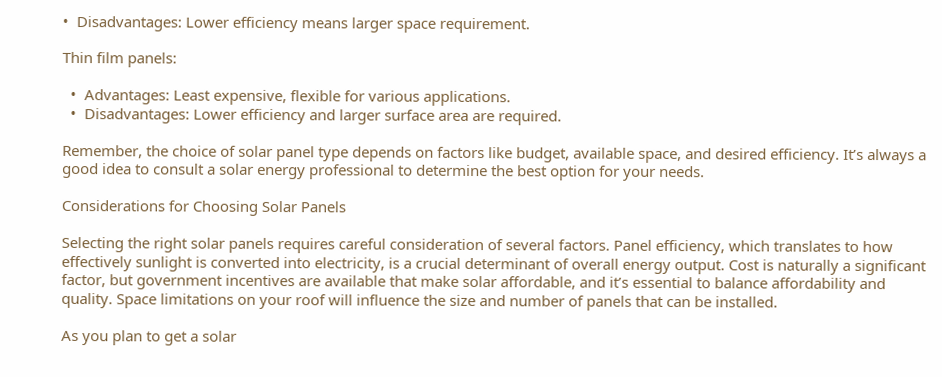•  Disadvantages: Lower efficiency means larger space requirement.

Thin film panels:

  •  Advantages: Least expensive, flexible for various applications.
  •  Disadvantages: Lower efficiency and larger surface area are required.

Remember, the choice of solar panel type depends on factors like budget, available space, and desired efficiency. It’s always a good idea to consult a solar energy professional to determine the best option for your needs.

Considerations for Choosing Solar Panels

Selecting the right solar panels requires careful consideration of several factors. Panel efficiency, which translates to how effectively sunlight is converted into electricity, is a crucial determinant of overall energy output. Cost is naturally a significant factor, but government incentives are available that make solar affordable, and it’s essential to balance affordability and quality. Space limitations on your roof will influence the size and number of panels that can be installed.

As you plan to get a solar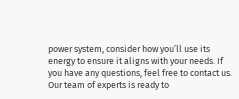power system, consider how you’ll use its energy to ensure it aligns with your needs. If you have any questions, feel free to contact us. Our team of experts is ready to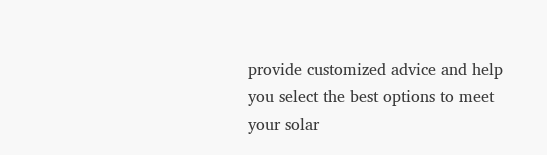provide customized advice and help you select the best options to meet your solar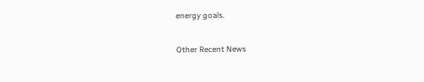energy goals.

Other Recent News